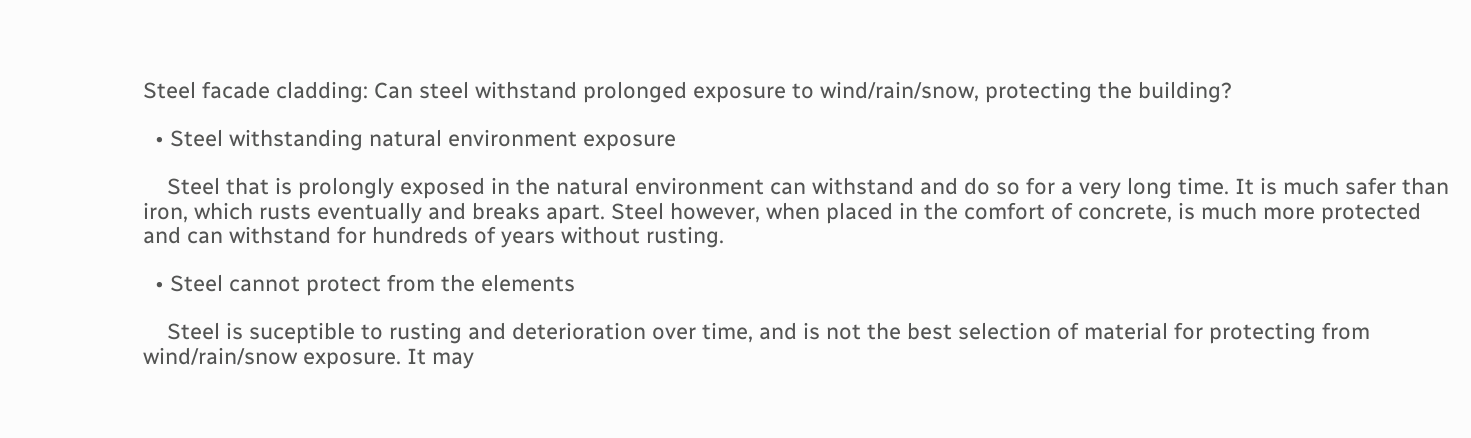Steel facade cladding: Can steel withstand prolonged exposure to wind/rain/snow, protecting the building?

  • Steel withstanding natural environment exposure

    Steel that is prolongly exposed in the natural environment can withstand and do so for a very long time. It is much safer than iron, which rusts eventually and breaks apart. Steel however, when placed in the comfort of concrete, is much more protected and can withstand for hundreds of years without rusting.

  • Steel cannot protect from the elements

    Steel is suceptible to rusting and deterioration over time, and is not the best selection of material for protecting from wind/rain/snow exposure. It may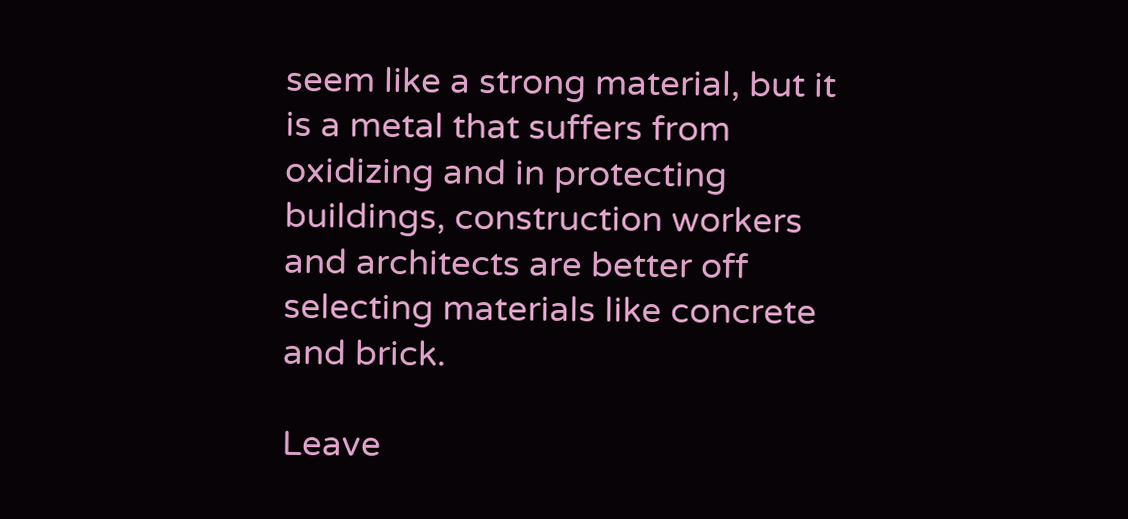seem like a strong material, but it is a metal that suffers from oxidizing and in protecting buildings, construction workers and architects are better off selecting materials like concrete and brick.

Leave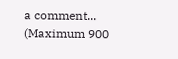a comment...
(Maximum 900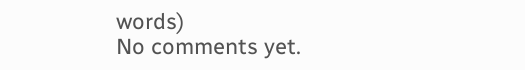words)
No comments yet.